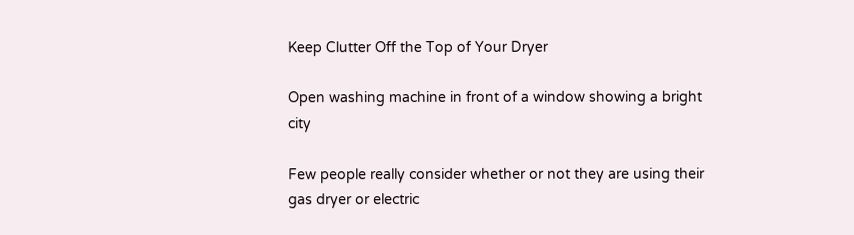Keep Clutter Off the Top of Your Dryer

Open washing machine in front of a window showing a bright city

Few people really consider whether or not they are using their gas dryer or electric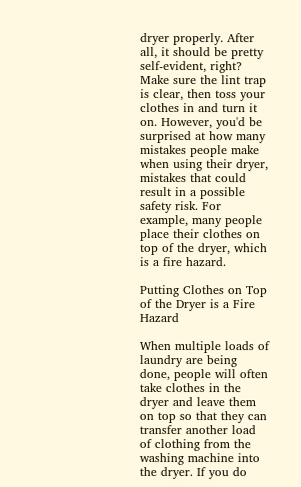dryer properly. After all, it should be pretty self-evident, right? Make sure the lint trap is clear, then toss your clothes in and turn it on. However, you'd be surprised at how many mistakes people make when using their dryer, mistakes that could result in a possible safety risk. For example, many people place their clothes on top of the dryer, which is a fire hazard.

Putting Clothes on Top of the Dryer is a Fire Hazard

When multiple loads of laundry are being done, people will often take clothes in the dryer and leave them on top so that they can transfer another load of clothing from the washing machine into the dryer. If you do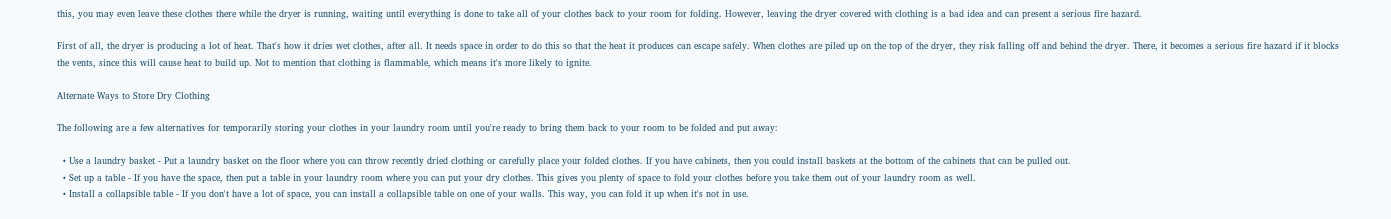this, you may even leave these clothes there while the dryer is running, waiting until everything is done to take all of your clothes back to your room for folding. However, leaving the dryer covered with clothing is a bad idea and can present a serious fire hazard.

First of all, the dryer is producing a lot of heat. That's how it dries wet clothes, after all. It needs space in order to do this so that the heat it produces can escape safely. When clothes are piled up on the top of the dryer, they risk falling off and behind the dryer. There, it becomes a serious fire hazard if it blocks the vents, since this will cause heat to build up. Not to mention that clothing is flammable, which means it's more likely to ignite.

Alternate Ways to Store Dry Clothing

The following are a few alternatives for temporarily storing your clothes in your laundry room until you're ready to bring them back to your room to be folded and put away:

  • Use a laundry basket - Put a laundry basket on the floor where you can throw recently dried clothing or carefully place your folded clothes. If you have cabinets, then you could install baskets at the bottom of the cabinets that can be pulled out.
  • Set up a table - If you have the space, then put a table in your laundry room where you can put your dry clothes. This gives you plenty of space to fold your clothes before you take them out of your laundry room as well.
  • Install a collapsible table - If you don't have a lot of space, you can install a collapsible table on one of your walls. This way, you can fold it up when it's not in use.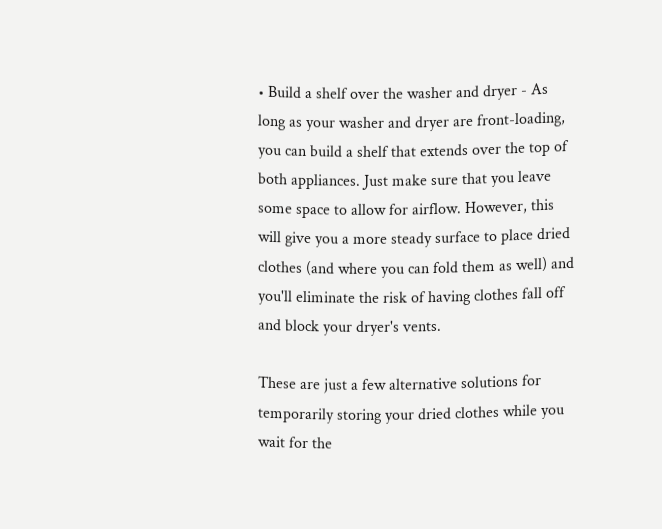• Build a shelf over the washer and dryer - As long as your washer and dryer are front-loading, you can build a shelf that extends over the top of both appliances. Just make sure that you leave some space to allow for airflow. However, this will give you a more steady surface to place dried clothes (and where you can fold them as well) and you'll eliminate the risk of having clothes fall off and block your dryer's vents.

These are just a few alternative solutions for temporarily storing your dried clothes while you wait for the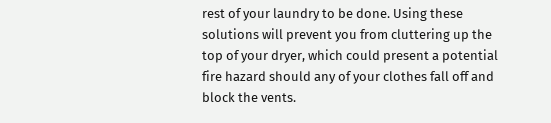rest of your laundry to be done. Using these solutions will prevent you from cluttering up the top of your dryer, which could present a potential fire hazard should any of your clothes fall off and block the vents.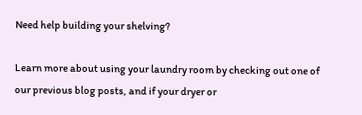Need help building your shelving?

Learn more about using your laundry room by checking out one of our previous blog posts, and if your dryer or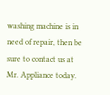washing machine is in need of repair, then be sure to contact us at Mr. Appliance today.